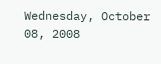Wednesday, October 08, 2008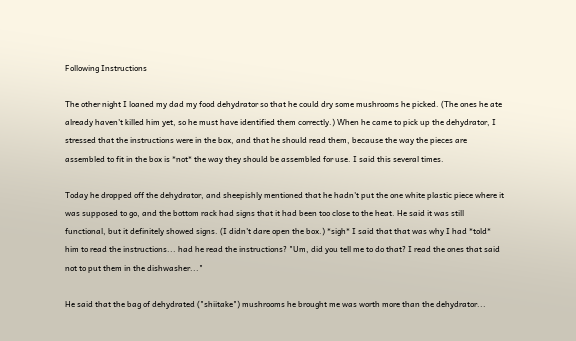Following Instructions

The other night I loaned my dad my food dehydrator so that he could dry some mushrooms he picked. (The ones he ate already haven't killed him yet, so he must have identified them correctly.) When he came to pick up the dehydrator, I stressed that the instructions were in the box, and that he should read them, because the way the pieces are assembled to fit in the box is *not* the way they should be assembled for use. I said this several times.

Today he dropped off the dehydrator, and sheepishly mentioned that he hadn't put the one white plastic piece where it was supposed to go, and the bottom rack had signs that it had been too close to the heat. He said it was still functional, but it definitely showed signs. (I didn't dare open the box.) *sigh* I said that that was why I had *told* him to read the instructions... had he read the instructions? "Um, did you tell me to do that? I read the ones that said not to put them in the dishwasher..."

He said that the bag of dehydrated ("shiitake") mushrooms he brought me was worth more than the dehydrator...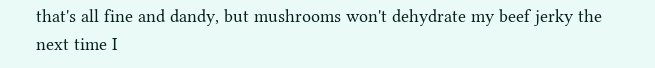that's all fine and dandy, but mushrooms won't dehydrate my beef jerky the next time I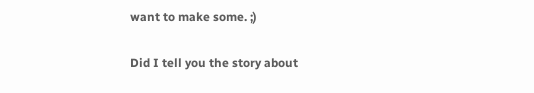want to make some. ;)

Did I tell you the story about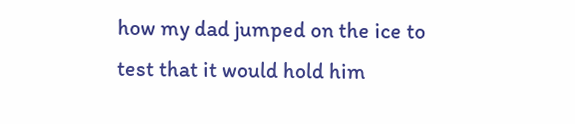how my dad jumped on the ice to test that it would hold him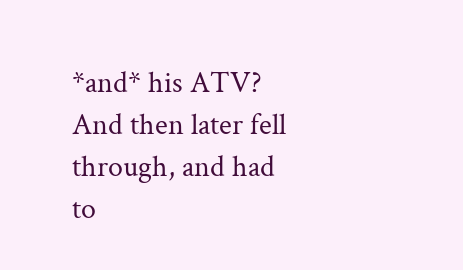*and* his ATV? And then later fell through, and had to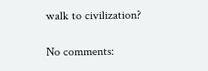walk to civilization?

No comments: